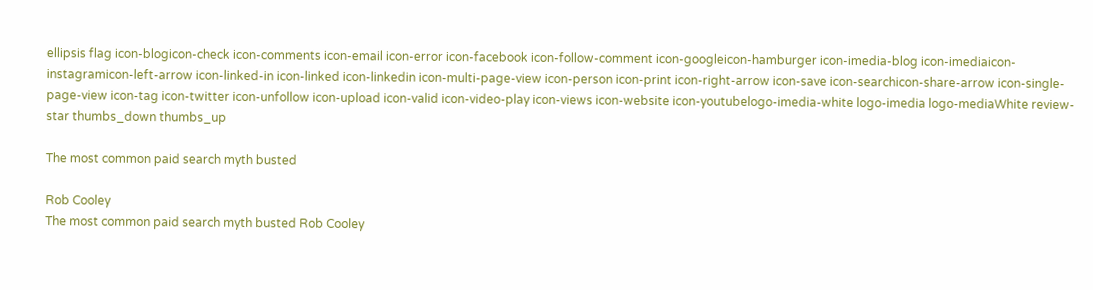ellipsis flag icon-blogicon-check icon-comments icon-email icon-error icon-facebook icon-follow-comment icon-googleicon-hamburger icon-imedia-blog icon-imediaicon-instagramicon-left-arrow icon-linked-in icon-linked icon-linkedin icon-multi-page-view icon-person icon-print icon-right-arrow icon-save icon-searchicon-share-arrow icon-single-page-view icon-tag icon-twitter icon-unfollow icon-upload icon-valid icon-video-play icon-views icon-website icon-youtubelogo-imedia-white logo-imedia logo-mediaWhite review-star thumbs_down thumbs_up

The most common paid search myth busted

Rob Cooley
The most common paid search myth busted Rob Cooley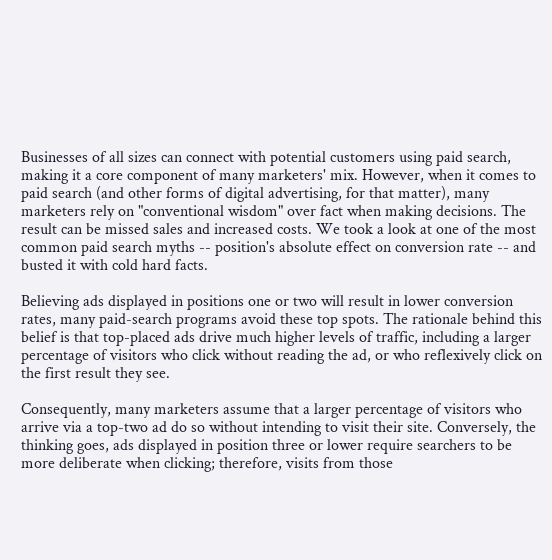Businesses of all sizes can connect with potential customers using paid search, making it a core component of many marketers' mix. However, when it comes to paid search (and other forms of digital advertising, for that matter), many marketers rely on "conventional wisdom" over fact when making decisions. The result can be missed sales and increased costs. We took a look at one of the most common paid search myths -- position's absolute effect on conversion rate -- and busted it with cold hard facts.

Believing ads displayed in positions one or two will result in lower conversion rates, many paid-search programs avoid these top spots. The rationale behind this belief is that top-placed ads drive much higher levels of traffic, including a larger percentage of visitors who click without reading the ad, or who reflexively click on the first result they see.

Consequently, many marketers assume that a larger percentage of visitors who arrive via a top-two ad do so without intending to visit their site. Conversely, the thinking goes, ads displayed in position three or lower require searchers to be more deliberate when clicking; therefore, visits from those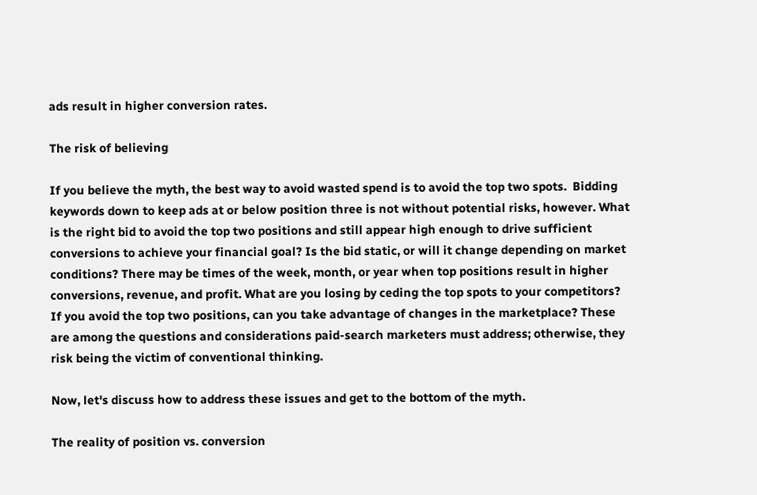ads result in higher conversion rates.

The risk of believing

If you believe the myth, the best way to avoid wasted spend is to avoid the top two spots.  Bidding keywords down to keep ads at or below position three is not without potential risks, however. What is the right bid to avoid the top two positions and still appear high enough to drive sufficient conversions to achieve your financial goal? Is the bid static, or will it change depending on market conditions? There may be times of the week, month, or year when top positions result in higher conversions, revenue, and profit. What are you losing by ceding the top spots to your competitors? If you avoid the top two positions, can you take advantage of changes in the marketplace? These are among the questions and considerations paid-search marketers must address; otherwise, they risk being the victim of conventional thinking.

Now, let's discuss how to address these issues and get to the bottom of the myth.

The reality of position vs. conversion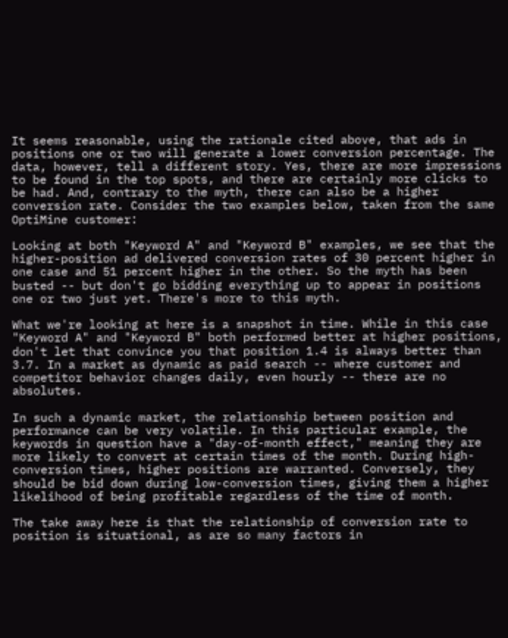It seems reasonable, using the rationale cited above, that ads in positions one or two will generate a lower conversion percentage. The data, however, tell a different story. Yes, there are more impressions to be found in the top spots, and there are certainly more clicks to be had. And, contrary to the myth, there can also be a higher conversion rate. Consider the two examples below, taken from the same OptiMine customer:

Looking at both "Keyword A" and "Keyword B" examples, we see that the higher-position ad delivered conversion rates of 30 percent higher in one case and 51 percent higher in the other. So the myth has been busted -- but don't go bidding everything up to appear in positions one or two just yet. There's more to this myth.

What we're looking at here is a snapshot in time. While in this case "Keyword A" and "Keyword B" both performed better at higher positions, don't let that convince you that position 1.4 is always better than 3.7. In a market as dynamic as paid search -- where customer and competitor behavior changes daily, even hourly -- there are no absolutes.

In such a dynamic market, the relationship between position and performance can be very volatile. In this particular example, the keywords in question have a "day-of-month effect," meaning they are more likely to convert at certain times of the month. During high-conversion times, higher positions are warranted. Conversely, they should be bid down during low-conversion times, giving them a higher likelihood of being profitable regardless of the time of month.

The take away here is that the relationship of conversion rate to position is situational, as are so many factors in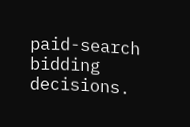paid-search bidding decisions.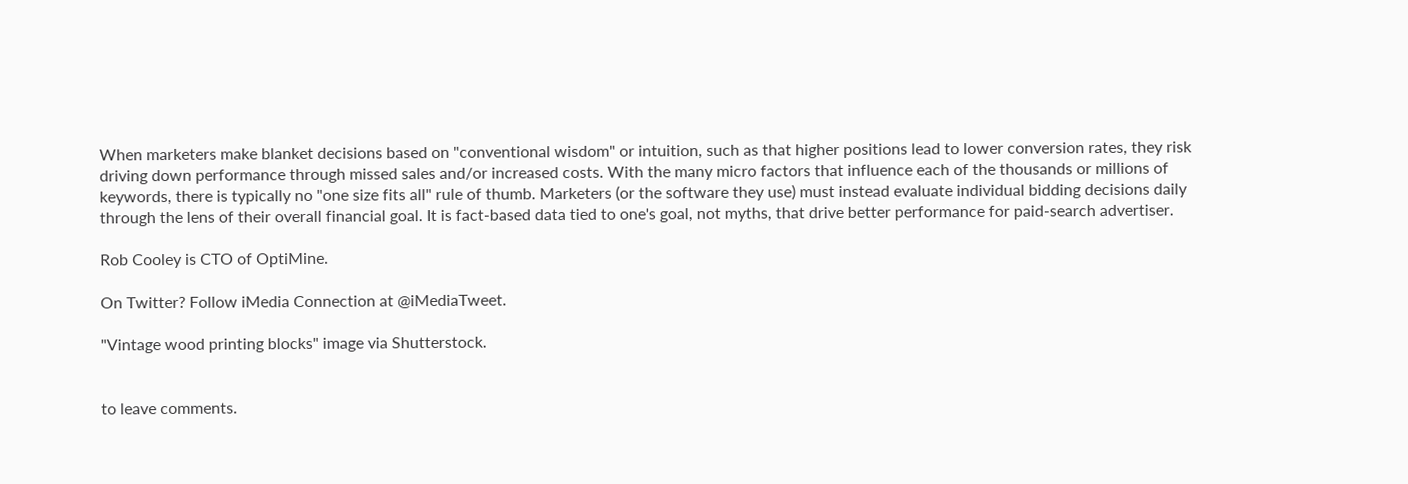When marketers make blanket decisions based on "conventional wisdom" or intuition, such as that higher positions lead to lower conversion rates, they risk driving down performance through missed sales and/or increased costs. With the many micro factors that influence each of the thousands or millions of keywords, there is typically no "one size fits all" rule of thumb. Marketers (or the software they use) must instead evaluate individual bidding decisions daily through the lens of their overall financial goal. It is fact-based data tied to one's goal, not myths, that drive better performance for paid-search advertiser.

Rob Cooley is CTO of OptiMine.

On Twitter? Follow iMedia Connection at @iMediaTweet.

"Vintage wood printing blocks" image via Shutterstock.


to leave comments.